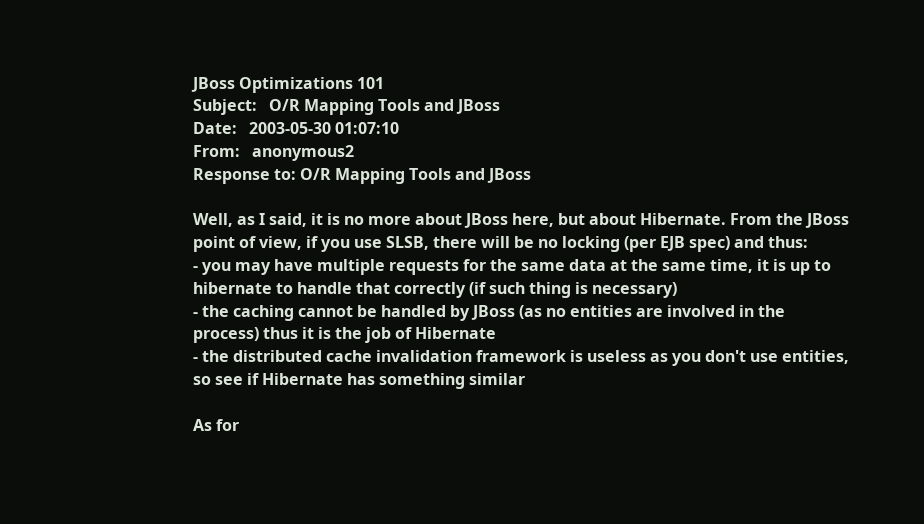JBoss Optimizations 101
Subject:   O/R Mapping Tools and JBoss
Date:   2003-05-30 01:07:10
From:   anonymous2
Response to: O/R Mapping Tools and JBoss

Well, as I said, it is no more about JBoss here, but about Hibernate. From the JBoss point of view, if you use SLSB, there will be no locking (per EJB spec) and thus:
- you may have multiple requests for the same data at the same time, it is up to hibernate to handle that correctly (if such thing is necessary)
- the caching cannot be handled by JBoss (as no entities are involved in the process) thus it is the job of Hibernate
- the distributed cache invalidation framework is useless as you don't use entities, so see if Hibernate has something similar

As for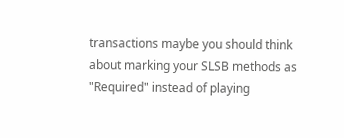transactions maybe you should think about marking your SLSB methods as "Required" instead of playing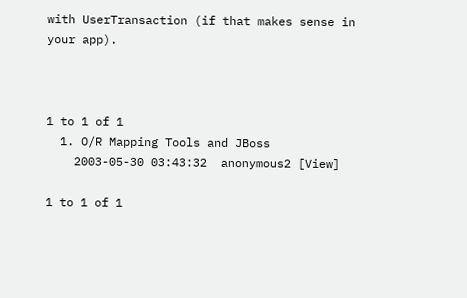with UserTransaction (if that makes sense in your app).



1 to 1 of 1
  1. O/R Mapping Tools and JBoss
    2003-05-30 03:43:32  anonymous2 [View]

1 to 1 of 1